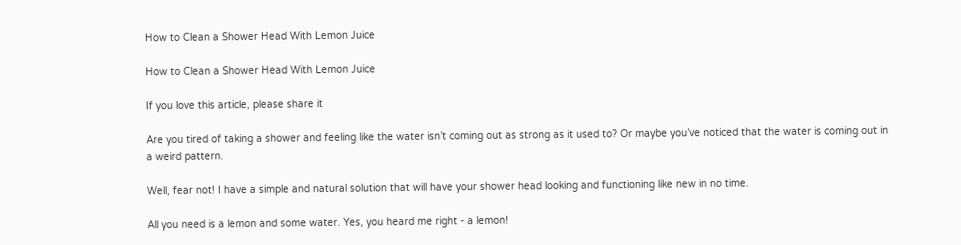How to Clean a Shower Head With Lemon Juice

How to Clean a Shower Head With Lemon Juice

If you love this article, please share it

Are you tired of taking a shower and feeling like the water isn’t coming out as strong as it used to? Or maybe you’ve noticed that the water is coming out in a weird pattern.

Well, fear not! I have a simple and natural solution that will have your shower head looking and functioning like new in no time.

All you need is a lemon and some water. Yes, you heard me right - a lemon!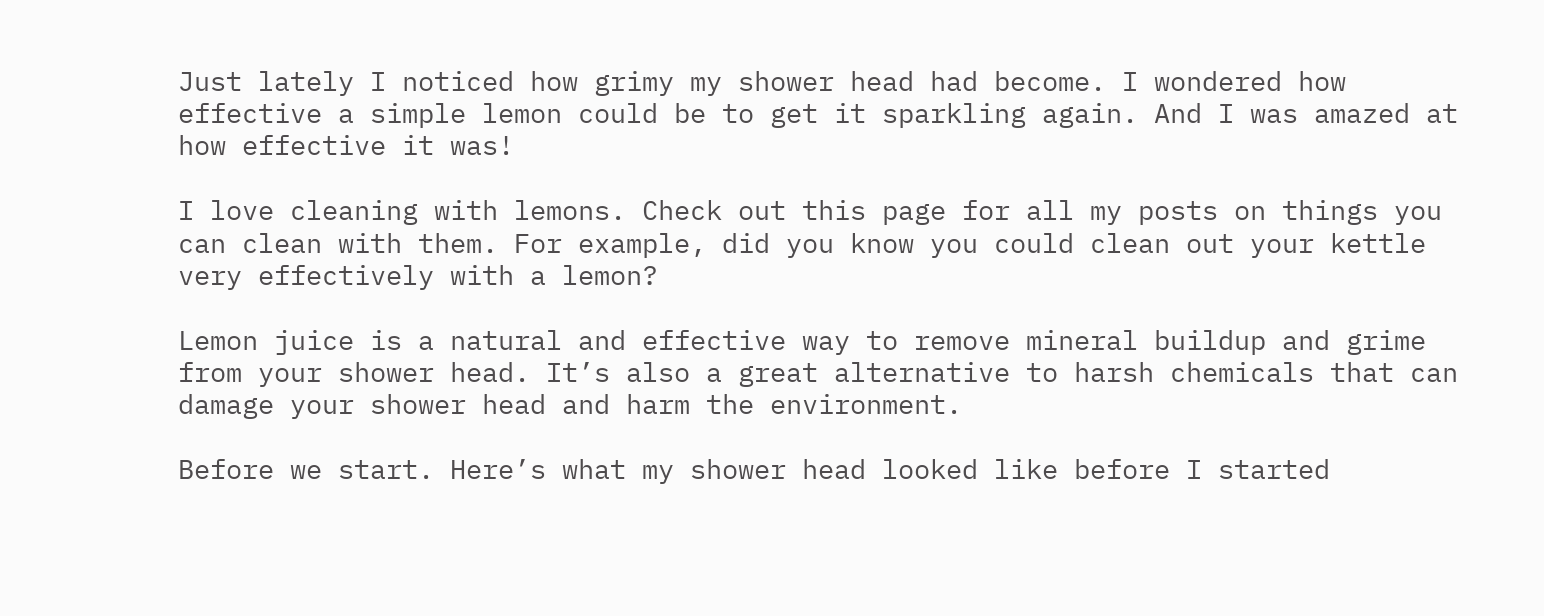Just lately I noticed how grimy my shower head had become. I wondered how effective a simple lemon could be to get it sparkling again. And I was amazed at how effective it was!

I love cleaning with lemons. Check out this page for all my posts on things you can clean with them. For example, did you know you could clean out your kettle very effectively with a lemon?

Lemon juice is a natural and effective way to remove mineral buildup and grime from your shower head. It’s also a great alternative to harsh chemicals that can damage your shower head and harm the environment.

Before we start. Here’s what my shower head looked like before I started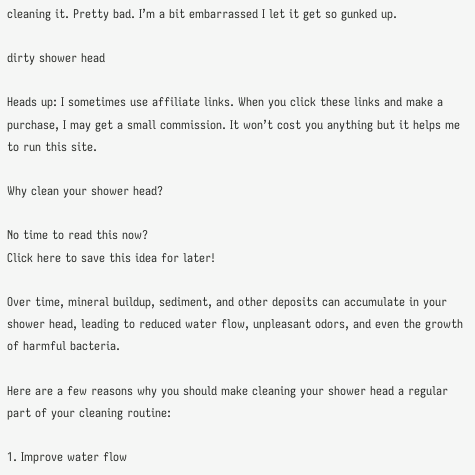cleaning it. Pretty bad. I’m a bit embarrassed I let it get so gunked up.

dirty shower head

Heads up: I sometimes use affiliate links. When you click these links and make a purchase, I may get a small commission. It won’t cost you anything but it helps me to run this site.

Why clean your shower head?

No time to read this now?
Click here to save this idea for later!

Over time, mineral buildup, sediment, and other deposits can accumulate in your shower head, leading to reduced water flow, unpleasant odors, and even the growth of harmful bacteria.

Here are a few reasons why you should make cleaning your shower head a regular part of your cleaning routine:

1. Improve water flow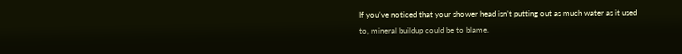If you’ve noticed that your shower head isn’t putting out as much water as it used to, mineral buildup could be to blame.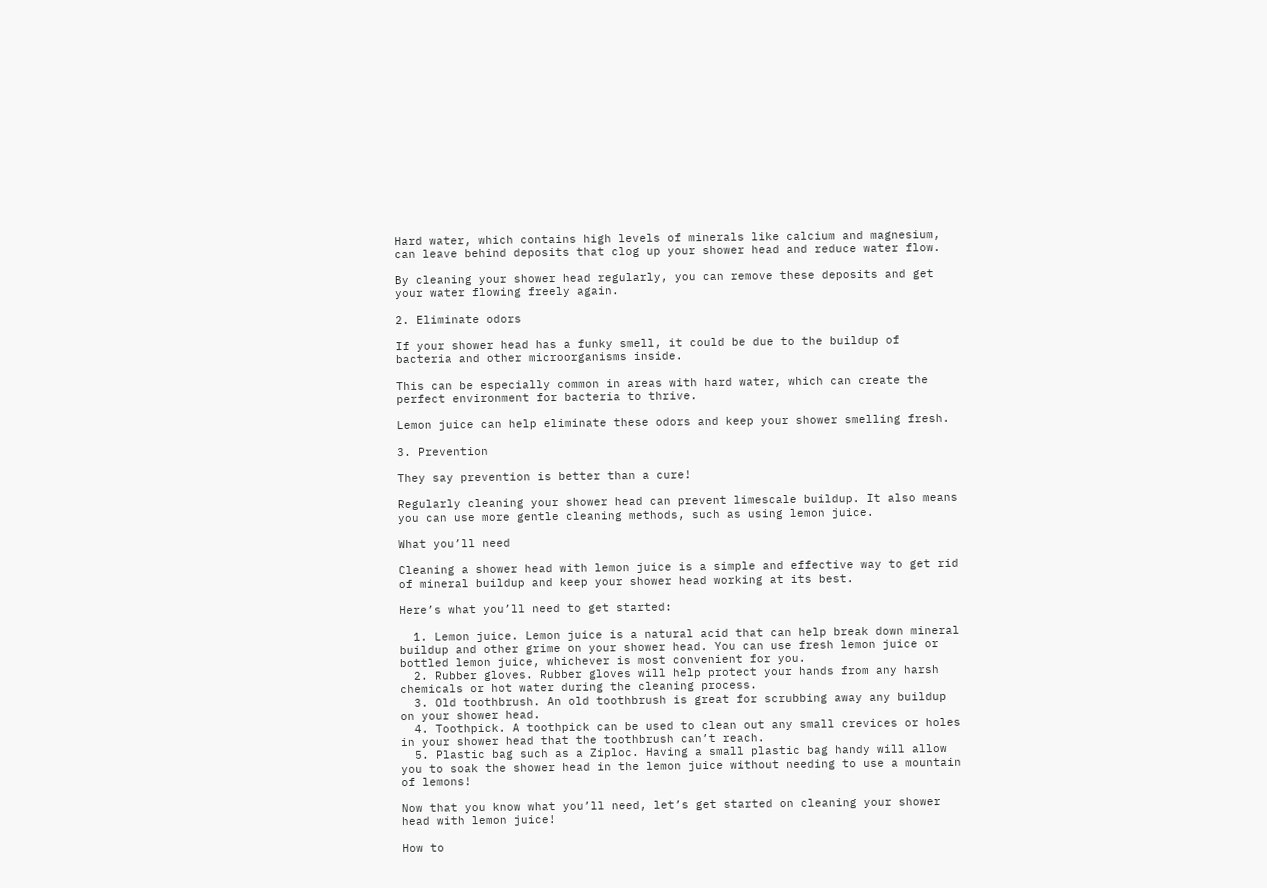Hard water, which contains high levels of minerals like calcium and magnesium, can leave behind deposits that clog up your shower head and reduce water flow.

By cleaning your shower head regularly, you can remove these deposits and get your water flowing freely again.

2. Eliminate odors

If your shower head has a funky smell, it could be due to the buildup of bacteria and other microorganisms inside.

This can be especially common in areas with hard water, which can create the perfect environment for bacteria to thrive.

Lemon juice can help eliminate these odors and keep your shower smelling fresh.

3. Prevention

They say prevention is better than a cure!

Regularly cleaning your shower head can prevent limescale buildup. It also means you can use more gentle cleaning methods, such as using lemon juice.

What you’ll need

Cleaning a shower head with lemon juice is a simple and effective way to get rid of mineral buildup and keep your shower head working at its best.

Here’s what you’ll need to get started:

  1. Lemon juice. Lemon juice is a natural acid that can help break down mineral buildup and other grime on your shower head. You can use fresh lemon juice or bottled lemon juice, whichever is most convenient for you.
  2. Rubber gloves. Rubber gloves will help protect your hands from any harsh chemicals or hot water during the cleaning process.
  3. Old toothbrush. An old toothbrush is great for scrubbing away any buildup on your shower head.
  4. Toothpick. A toothpick can be used to clean out any small crevices or holes in your shower head that the toothbrush can’t reach.
  5. Plastic bag such as a Ziploc. Having a small plastic bag handy will allow you to soak the shower head in the lemon juice without needing to use a mountain of lemons!

Now that you know what you’ll need, let’s get started on cleaning your shower head with lemon juice!

How to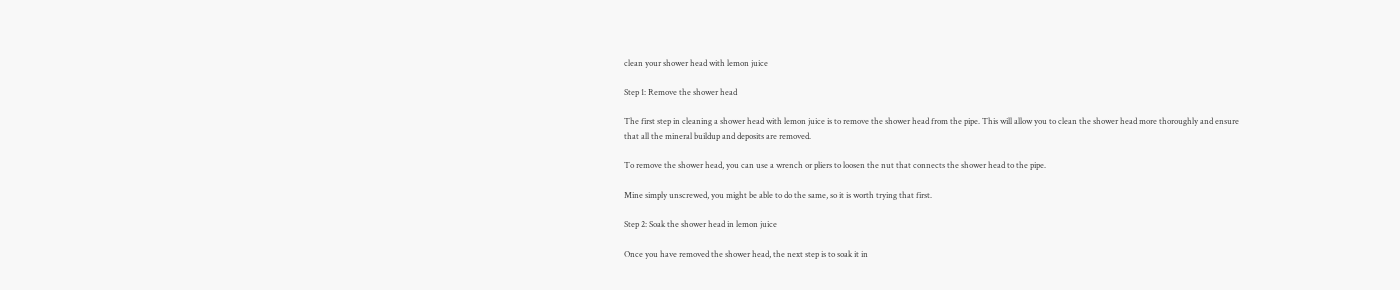clean your shower head with lemon juice

Step 1: Remove the shower head

The first step in cleaning a shower head with lemon juice is to remove the shower head from the pipe. This will allow you to clean the shower head more thoroughly and ensure that all the mineral buildup and deposits are removed.

To remove the shower head, you can use a wrench or pliers to loosen the nut that connects the shower head to the pipe.

Mine simply unscrewed, you might be able to do the same, so it is worth trying that first.

Step 2: Soak the shower head in lemon juice

Once you have removed the shower head, the next step is to soak it in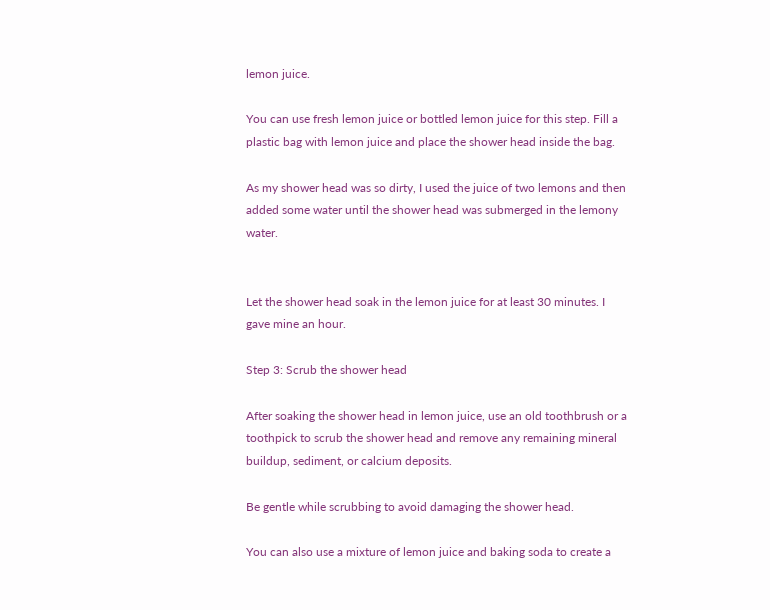lemon juice.

You can use fresh lemon juice or bottled lemon juice for this step. Fill a plastic bag with lemon juice and place the shower head inside the bag.

As my shower head was so dirty, I used the juice of two lemons and then added some water until the shower head was submerged in the lemony water.


Let the shower head soak in the lemon juice for at least 30 minutes. I gave mine an hour.

Step 3: Scrub the shower head

After soaking the shower head in lemon juice, use an old toothbrush or a toothpick to scrub the shower head and remove any remaining mineral buildup, sediment, or calcium deposits.

Be gentle while scrubbing to avoid damaging the shower head.

You can also use a mixture of lemon juice and baking soda to create a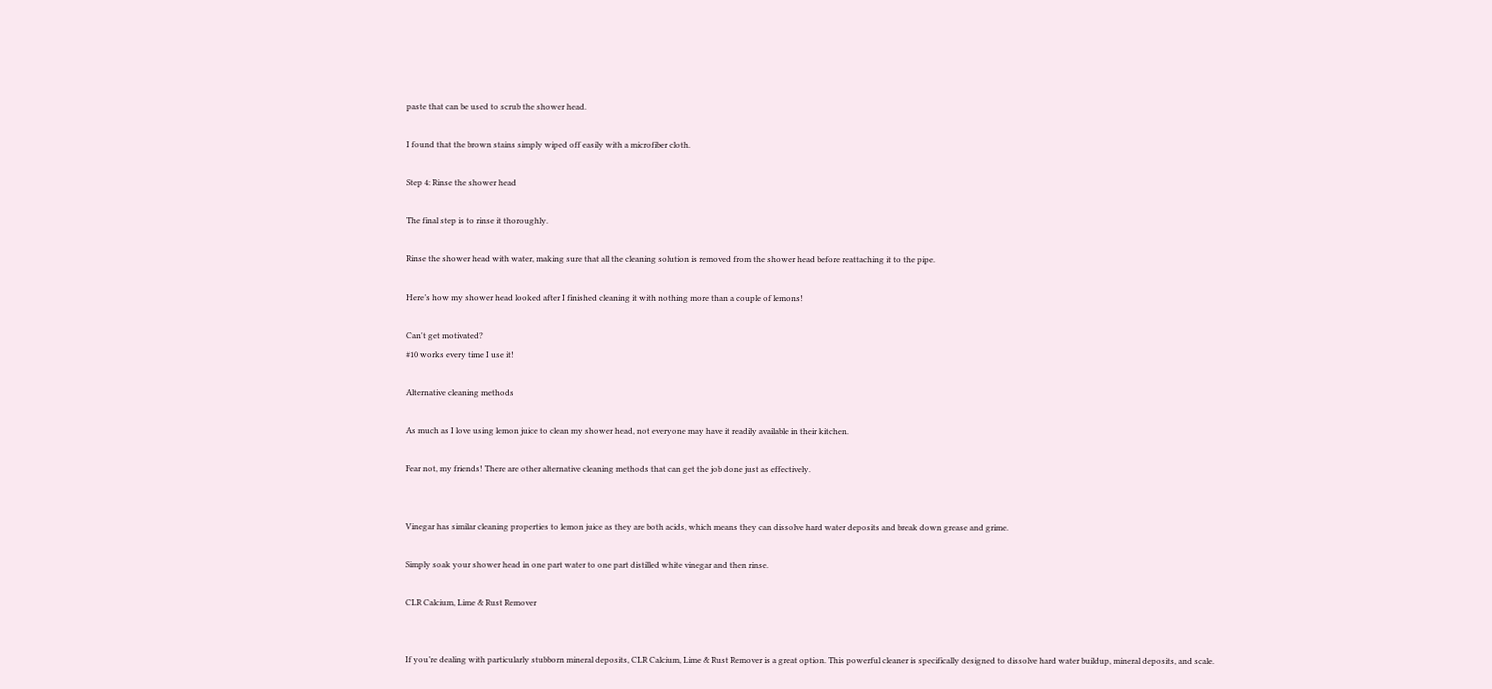paste that can be used to scrub the shower head.

I found that the brown stains simply wiped off easily with a microfiber cloth.

Step 4: Rinse the shower head

The final step is to rinse it thoroughly.

Rinse the shower head with water, making sure that all the cleaning solution is removed from the shower head before reattaching it to the pipe.

Here’s how my shower head looked after I finished cleaning it with nothing more than a couple of lemons!

Can't get motivated?
#10 works every time I use it!

Alternative cleaning methods

As much as I love using lemon juice to clean my shower head, not everyone may have it readily available in their kitchen.

Fear not, my friends! There are other alternative cleaning methods that can get the job done just as effectively.


Vinegar has similar cleaning properties to lemon juice as they are both acids, which means they can dissolve hard water deposits and break down grease and grime.

Simply soak your shower head in one part water to one part distilled white vinegar and then rinse.

CLR Calcium, Lime & Rust Remover


If you’re dealing with particularly stubborn mineral deposits, CLR Calcium, Lime & Rust Remover is a great option. This powerful cleaner is specifically designed to dissolve hard water buildup, mineral deposits, and scale.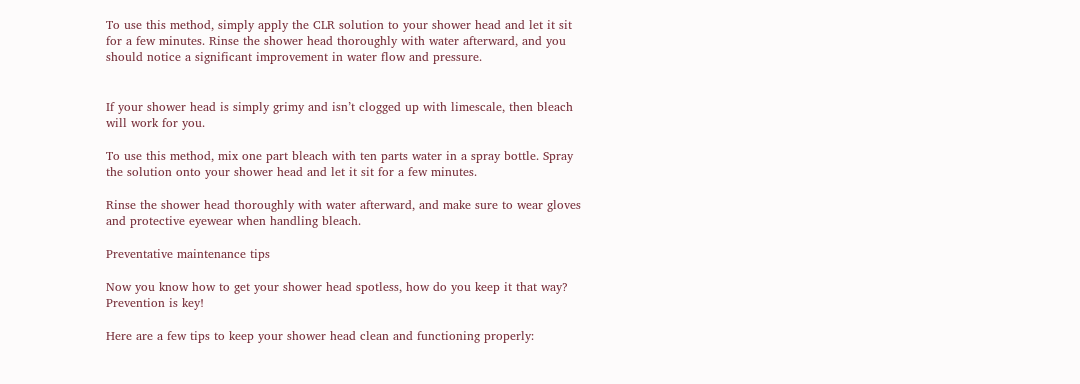To use this method, simply apply the CLR solution to your shower head and let it sit for a few minutes. Rinse the shower head thoroughly with water afterward, and you should notice a significant improvement in water flow and pressure.


If your shower head is simply grimy and isn’t clogged up with limescale, then bleach will work for you.

To use this method, mix one part bleach with ten parts water in a spray bottle. Spray the solution onto your shower head and let it sit for a few minutes.

Rinse the shower head thoroughly with water afterward, and make sure to wear gloves and protective eyewear when handling bleach.

Preventative maintenance tips

Now you know how to get your shower head spotless, how do you keep it that way? Prevention is key!

Here are a few tips to keep your shower head clean and functioning properly: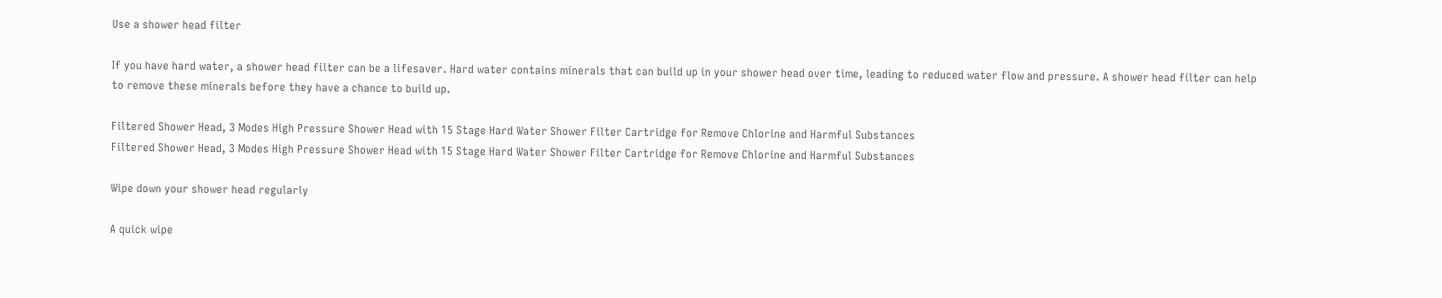Use a shower head filter

If you have hard water, a shower head filter can be a lifesaver. Hard water contains minerals that can build up in your shower head over time, leading to reduced water flow and pressure. A shower head filter can help to remove these minerals before they have a chance to build up.

Filtered Shower Head, 3 Modes High Pressure Shower Head with 15 Stage Hard Water Shower Filter Cartridge for Remove Chlorine and Harmful Substances
Filtered Shower Head, 3 Modes High Pressure Shower Head with 15 Stage Hard Water Shower Filter Cartridge for Remove Chlorine and Harmful Substances

Wipe down your shower head regularly

A quick wipe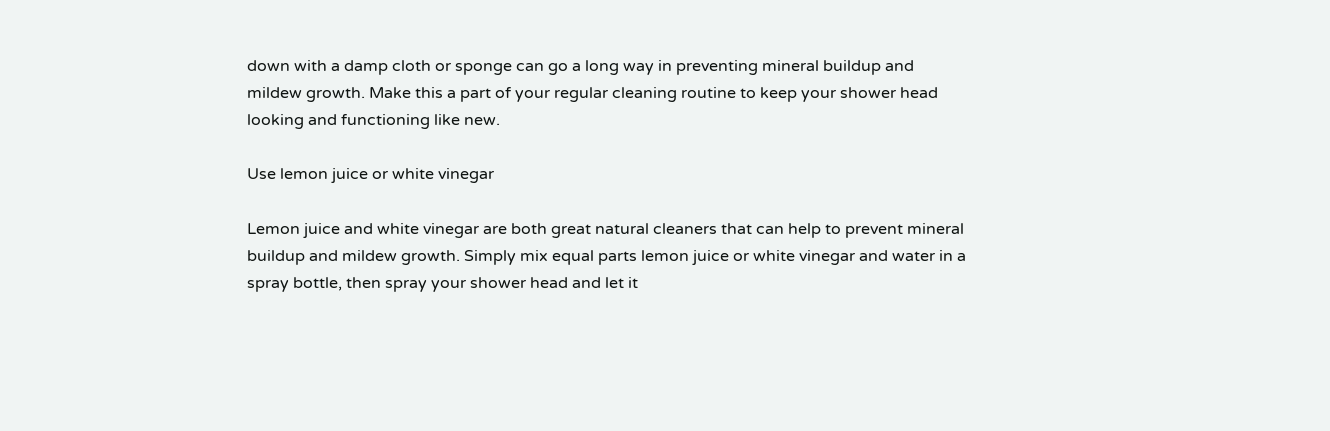down with a damp cloth or sponge can go a long way in preventing mineral buildup and mildew growth. Make this a part of your regular cleaning routine to keep your shower head looking and functioning like new.

Use lemon juice or white vinegar

Lemon juice and white vinegar are both great natural cleaners that can help to prevent mineral buildup and mildew growth. Simply mix equal parts lemon juice or white vinegar and water in a spray bottle, then spray your shower head and let it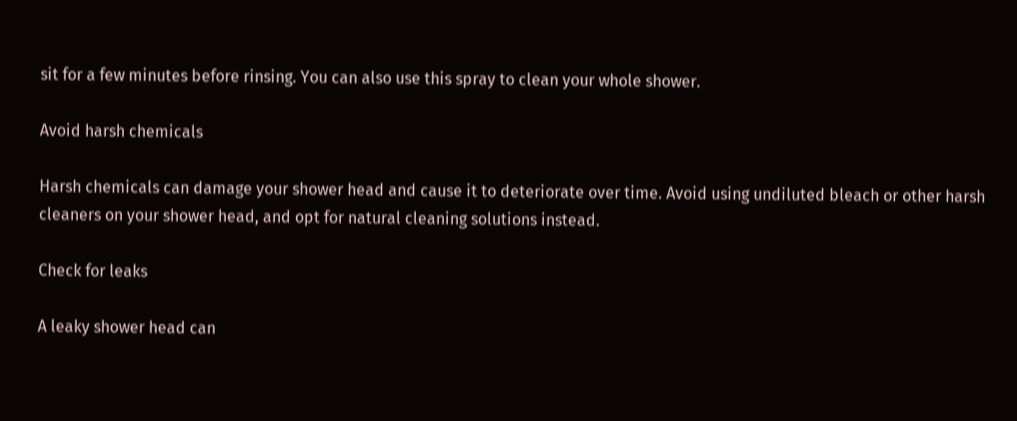sit for a few minutes before rinsing. You can also use this spray to clean your whole shower.

Avoid harsh chemicals

Harsh chemicals can damage your shower head and cause it to deteriorate over time. Avoid using undiluted bleach or other harsh cleaners on your shower head, and opt for natural cleaning solutions instead.

Check for leaks

A leaky shower head can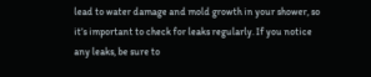lead to water damage and mold growth in your shower, so it’s important to check for leaks regularly. If you notice any leaks, be sure to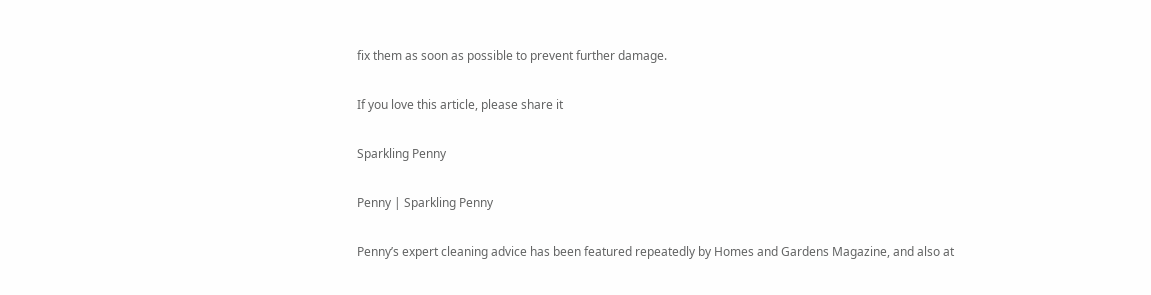fix them as soon as possible to prevent further damage.

If you love this article, please share it

Sparkling Penny

Penny | Sparkling Penny

Penny’s expert cleaning advice has been featured repeatedly by Homes and Gardens Magazine, and also at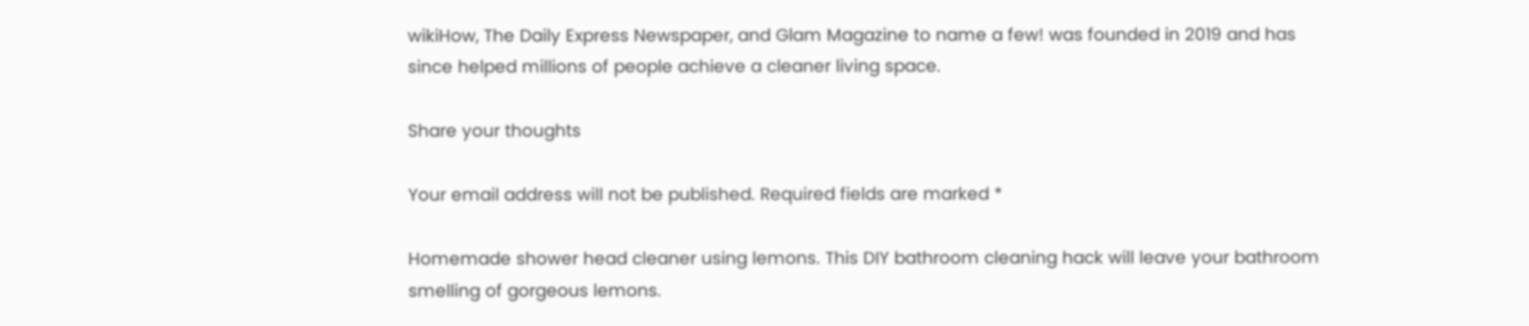wikiHow, The Daily Express Newspaper, and Glam Magazine to name a few! was founded in 2019 and has since helped millions of people achieve a cleaner living space.

Share your thoughts

Your email address will not be published. Required fields are marked *

Homemade shower head cleaner using lemons. This DIY bathroom cleaning hack will leave your bathroom smelling of gorgeous lemons.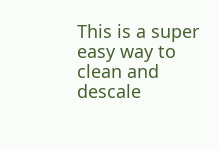This is a super easy way to clean and descale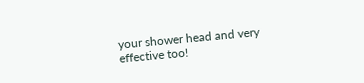your shower head and very effective too!